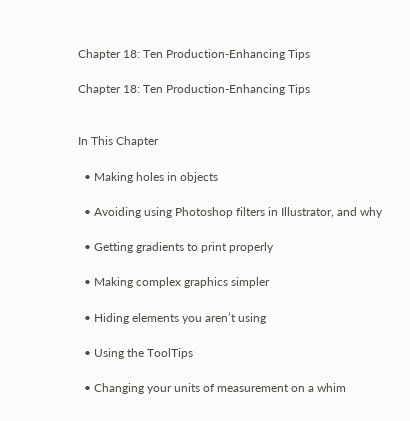Chapter 18: Ten Production-Enhancing Tips

Chapter 18: Ten Production-Enhancing Tips


In This Chapter

  • Making holes in objects

  • Avoiding using Photoshop filters in Illustrator, and why

  • Getting gradients to print properly

  • Making complex graphics simpler

  • Hiding elements you aren’t using

  • Using the ToolTips

  • Changing your units of measurement on a whim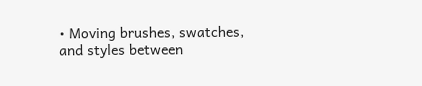• Moving brushes, swatches, and styles between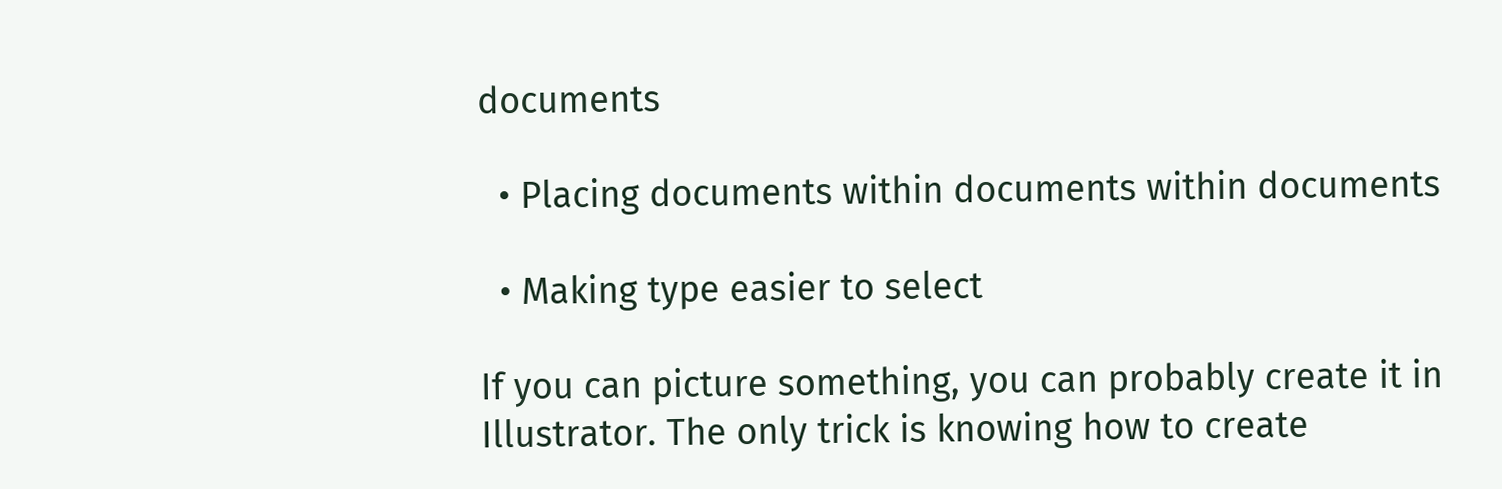documents

  • Placing documents within documents within documents

  • Making type easier to select

If you can picture something, you can probably create it in Illustrator. The only trick is knowing how to create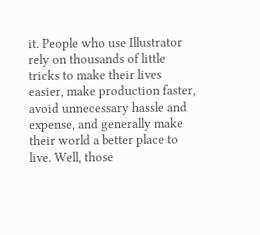it. People who use Illustrator rely on thousands of little tricks to make their lives easier, make production faster, avoid unnecessary hassle and expense, and generally make their world a better place to live. Well, those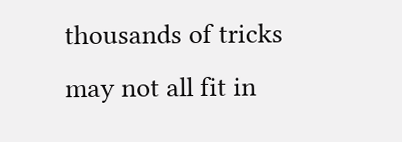thousands of tricks may not all fit in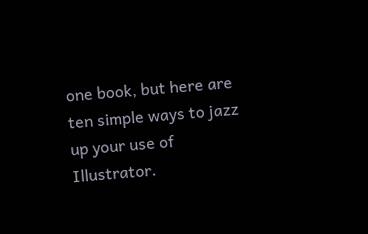one book, but here are ten simple ways to jazz up your use of Illustrator.